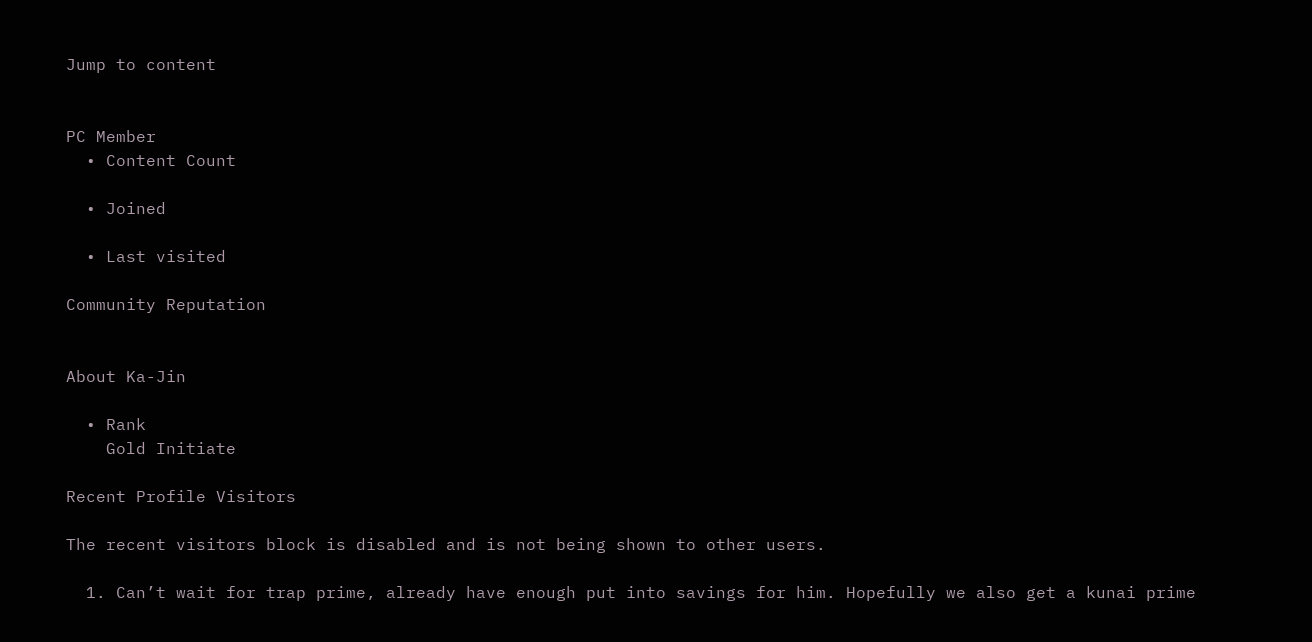Jump to content


PC Member
  • Content Count

  • Joined

  • Last visited

Community Reputation


About Ka-Jin

  • Rank
    Gold Initiate

Recent Profile Visitors

The recent visitors block is disabled and is not being shown to other users.

  1. Can’t wait for trap prime, already have enough put into savings for him. Hopefully we also get a kunai prime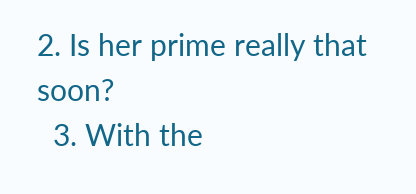2. Is her prime really that soon?
  3. With the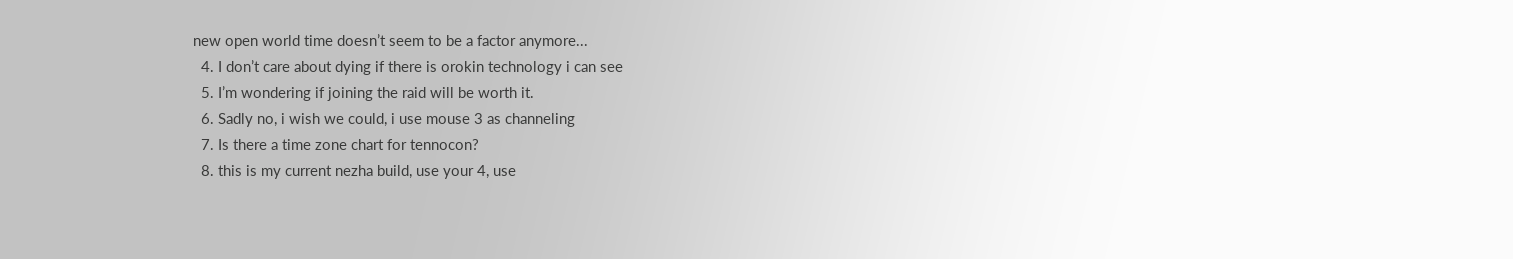new open world time doesn’t seem to be a factor anymore...
  4. I don’t care about dying if there is orokin technology i can see
  5. I’m wondering if joining the raid will be worth it.
  6. Sadly no, i wish we could, i use mouse 3 as channeling
  7. Is there a time zone chart for tennocon?
  8. this is my current nezha build, use your 4, use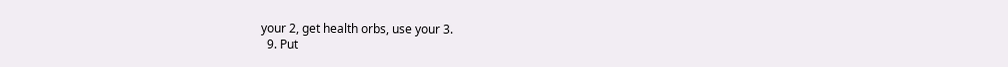your 2, get health orbs, use your 3.
  9. Put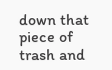down that piece of trash and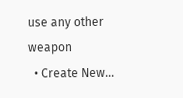use any other weapon
  • Create New...